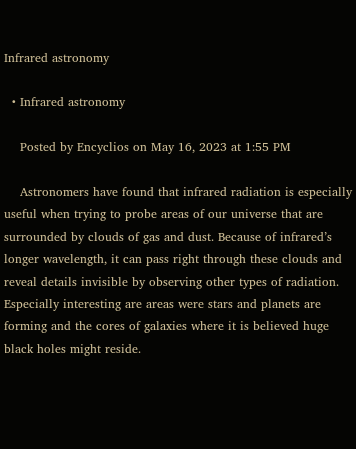Infrared astronomy

  • Infrared astronomy

    Posted by Encyclios on May 16, 2023 at 1:55 PM

    Astronomers have found that infrared radiation is especially useful when trying to probe areas of our universe that are surrounded by clouds of gas and dust. Because of infrared’s longer wavelength, it can pass right through these clouds and reveal details invisible by observing other types of radiation. Especially interesting are areas were stars and planets are forming and the cores of galaxies where it is believed huge black holes might reside.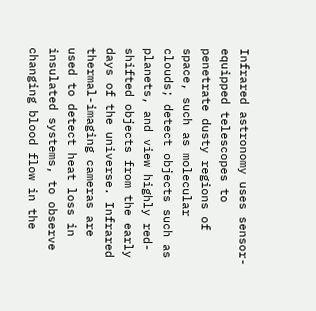Infrared astronomy uses sensor-equipped telescopes to penetrate dusty regions of space, such as molecular clouds; detect objects such as planets, and view highly red-shifted objects from the early days of the universe. Infrared thermal-imaging cameras are used to detect heat loss in insulated systems, to observe changing blood flow in the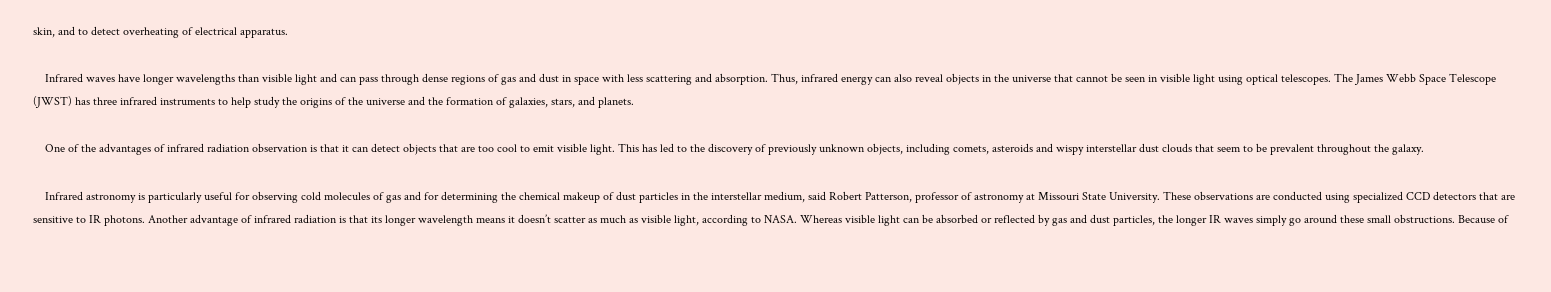skin, and to detect overheating of electrical apparatus.

    Infrared waves have longer wavelengths than visible light and can pass through dense regions of gas and dust in space with less scattering and absorption. Thus, infrared energy can also reveal objects in the universe that cannot be seen in visible light using optical telescopes. The James Webb Space Telescope (JWST) has three infrared instruments to help study the origins of the universe and the formation of galaxies, stars, and planets.

    One of the advantages of infrared radiation observation is that it can detect objects that are too cool to emit visible light. This has led to the discovery of previously unknown objects, including comets, asteroids and wispy interstellar dust clouds that seem to be prevalent throughout the galaxy.

    Infrared astronomy is particularly useful for observing cold molecules of gas and for determining the chemical makeup of dust particles in the interstellar medium, said Robert Patterson, professor of astronomy at Missouri State University. These observations are conducted using specialized CCD detectors that are sensitive to IR photons. Another advantage of infrared radiation is that its longer wavelength means it doesn’t scatter as much as visible light, according to NASA. Whereas visible light can be absorbed or reflected by gas and dust particles, the longer IR waves simply go around these small obstructions. Because of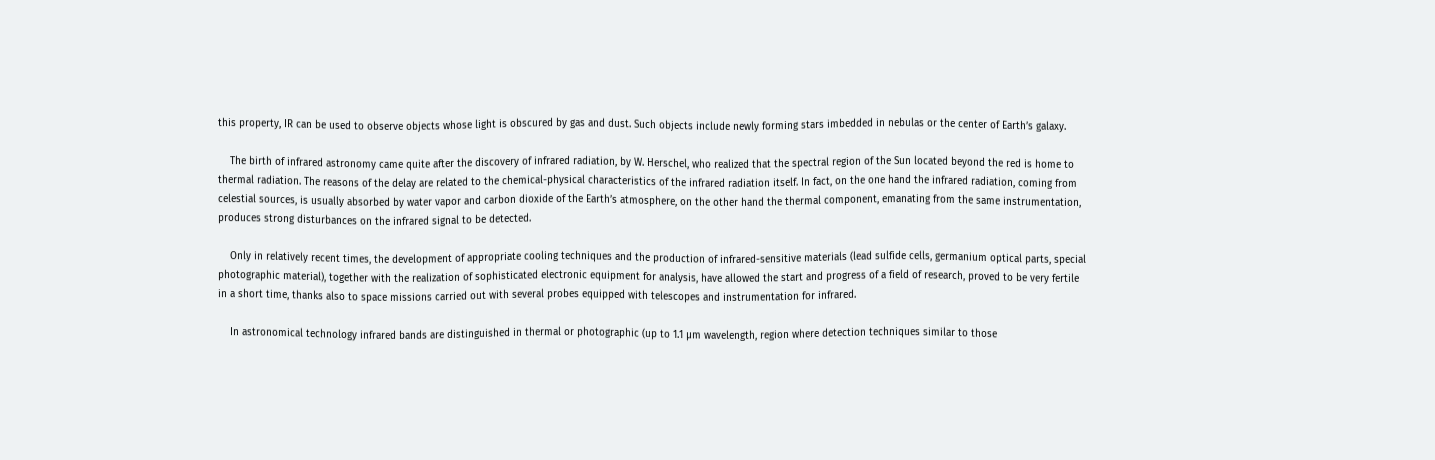this property, IR can be used to observe objects whose light is obscured by gas and dust. Such objects include newly forming stars imbedded in nebulas or the center of Earth’s galaxy.

    The birth of infrared astronomy came quite after the discovery of infrared radiation, by W. Herschel, who realized that the spectral region of the Sun located beyond the red is home to thermal radiation. The reasons of the delay are related to the chemical-physical characteristics of the infrared radiation itself. In fact, on the one hand the infrared radiation, coming from celestial sources, is usually absorbed by water vapor and carbon dioxide of the Earth’s atmosphere, on the other hand the thermal component, emanating from the same instrumentation, produces strong disturbances on the infrared signal to be detected.

    Only in relatively recent times, the development of appropriate cooling techniques and the production of infrared-sensitive materials (lead sulfide cells, germanium optical parts, special photographic material), together with the realization of sophisticated electronic equipment for analysis, have allowed the start and progress of a field of research, proved to be very fertile in a short time, thanks also to space missions carried out with several probes equipped with telescopes and instrumentation for infrared.

    In astronomical technology infrared bands are distinguished in thermal or photographic (up to 1.1 µm wavelength, region where detection techniques similar to those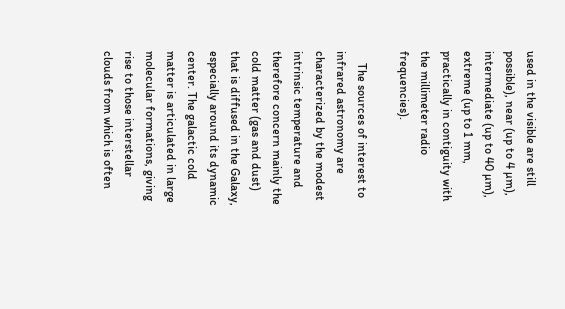used in the visible are still possible), near (up to 4 µm), intermediate (up to 40 µm), extreme (up to 1 mm, practically in contiguity with the millimeter radio frequencies).

    The sources of interest to infrared astronomy are characterized by the modest intrinsic temperature and therefore concern mainly the cold matter (gas and dust) that is diffused in the Galaxy, especially around its dynamic center. The galactic cold matter is articulated in large molecular formations, giving rise to those interstellar clouds from which is often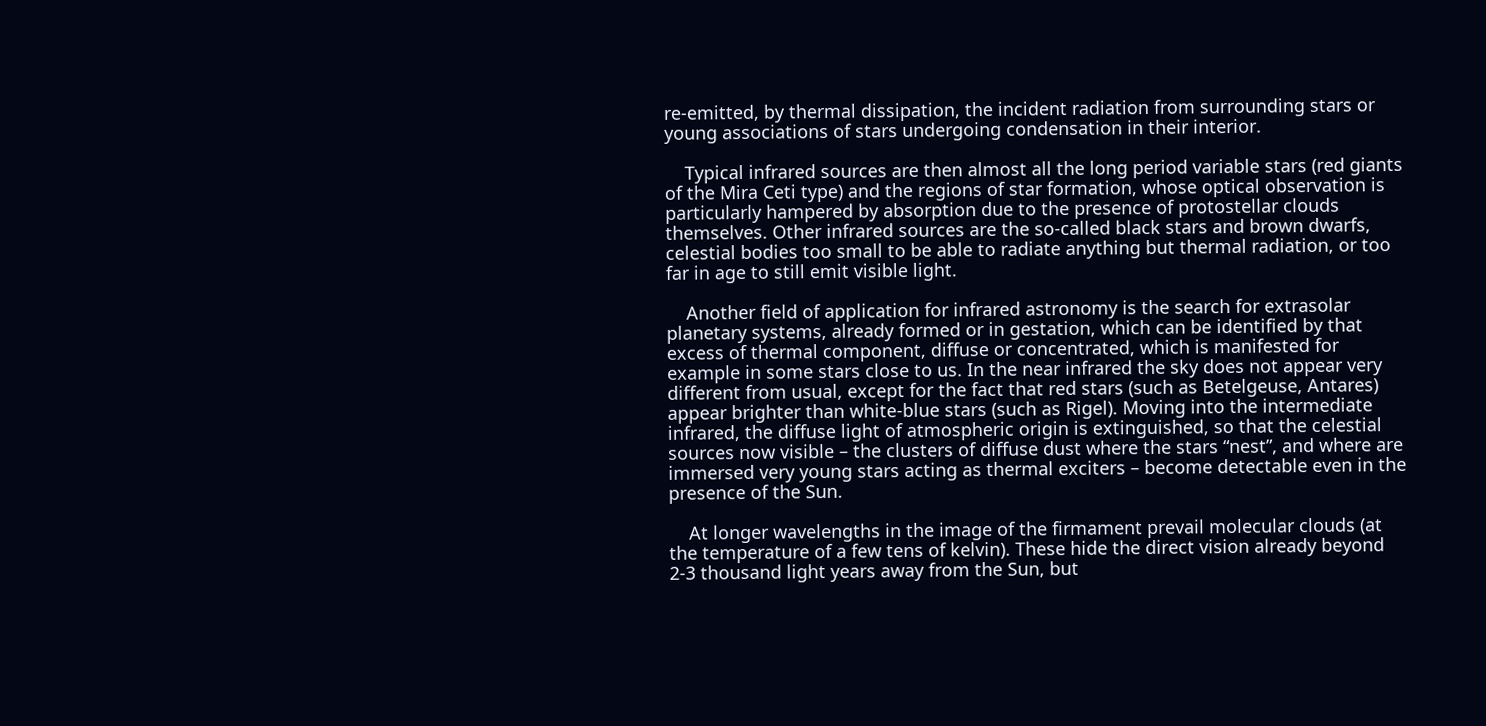re-emitted, by thermal dissipation, the incident radiation from surrounding stars or young associations of stars undergoing condensation in their interior.

    Typical infrared sources are then almost all the long period variable stars (red giants of the Mira Ceti type) and the regions of star formation, whose optical observation is particularly hampered by absorption due to the presence of protostellar clouds themselves. Other infrared sources are the so-called black stars and brown dwarfs, celestial bodies too small to be able to radiate anything but thermal radiation, or too far in age to still emit visible light.

    Another field of application for infrared astronomy is the search for extrasolar planetary systems, already formed or in gestation, which can be identified by that excess of thermal component, diffuse or concentrated, which is manifested for example in some stars close to us. In the near infrared the sky does not appear very different from usual, except for the fact that red stars (such as Betelgeuse, Antares) appear brighter than white-blue stars (such as Rigel). Moving into the intermediate infrared, the diffuse light of atmospheric origin is extinguished, so that the celestial sources now visible – the clusters of diffuse dust where the stars “nest”, and where are immersed very young stars acting as thermal exciters – become detectable even in the presence of the Sun.

    At longer wavelengths in the image of the firmament prevail molecular clouds (at the temperature of a few tens of kelvin). These hide the direct vision already beyond 2-3 thousand light years away from the Sun, but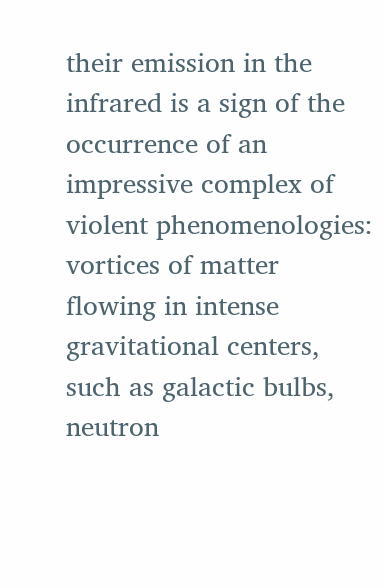their emission in the infrared is a sign of the occurrence of an impressive complex of violent phenomenologies: vortices of matter flowing in intense gravitational centers, such as galactic bulbs, neutron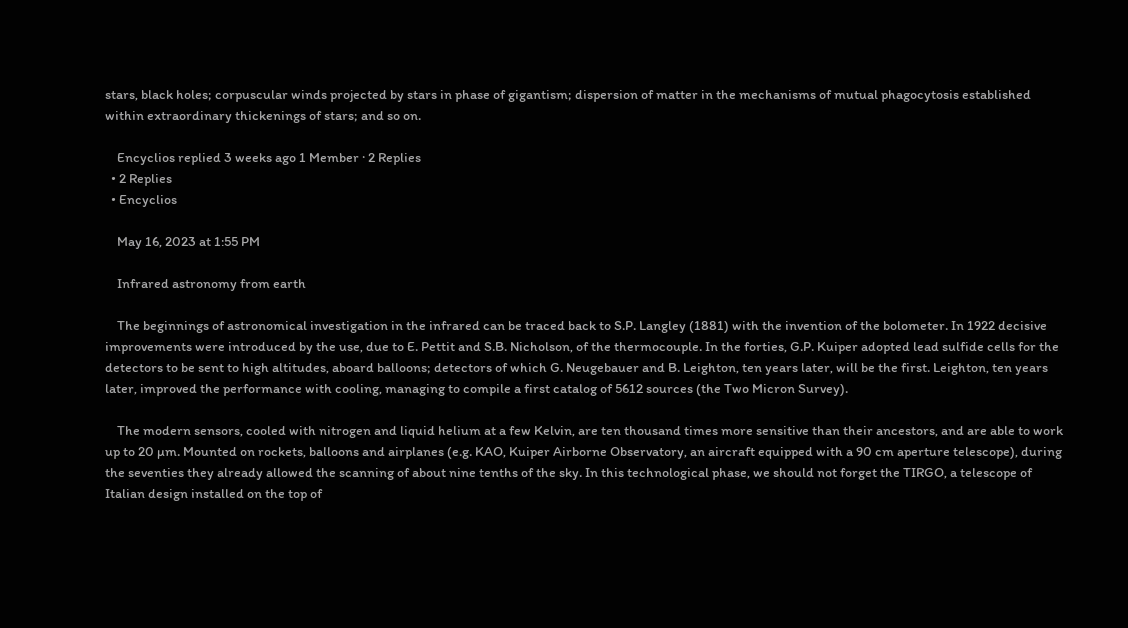stars, black holes; corpuscular winds projected by stars in phase of gigantism; dispersion of matter in the mechanisms of mutual phagocytosis established within extraordinary thickenings of stars; and so on.

    Encyclios replied 3 weeks ago 1 Member · 2 Replies
  • 2 Replies
  • Encyclios

    May 16, 2023 at 1:55 PM

    Infrared astronomy from earth

    The beginnings of astronomical investigation in the infrared can be traced back to S.P. Langley (1881) with the invention of the bolometer. In 1922 decisive improvements were introduced by the use, due to E. Pettit and S.B. Nicholson, of the thermocouple. In the forties, G.P. Kuiper adopted lead sulfide cells for the detectors to be sent to high altitudes, aboard balloons; detectors of which G. Neugebauer and B. Leighton, ten years later, will be the first. Leighton, ten years later, improved the performance with cooling, managing to compile a first catalog of 5612 sources (the Two Micron Survey).

    The modern sensors, cooled with nitrogen and liquid helium at a few Kelvin, are ten thousand times more sensitive than their ancestors, and are able to work up to 20 µm. Mounted on rockets, balloons and airplanes (e.g. KAO, Kuiper Airborne Observatory, an aircraft equipped with a 90 cm aperture telescope), during the seventies they already allowed the scanning of about nine tenths of the sky. In this technological phase, we should not forget the TIRGO, a telescope of Italian design installed on the top of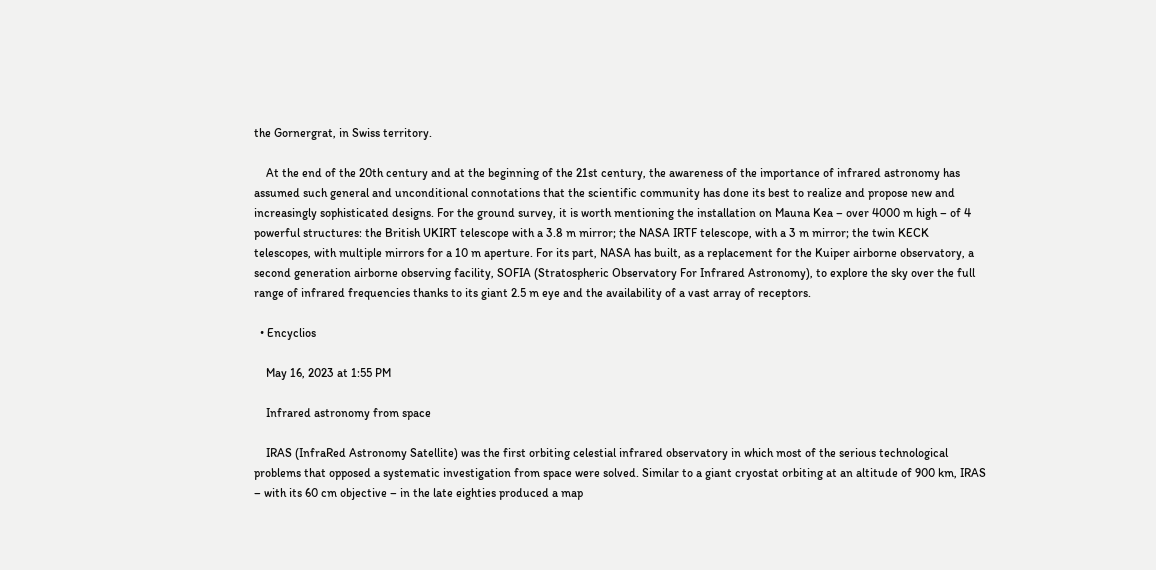the Gornergrat, in Swiss territory.

    At the end of the 20th century and at the beginning of the 21st century, the awareness of the importance of infrared astronomy has assumed such general and unconditional connotations that the scientific community has done its best to realize and propose new and increasingly sophisticated designs. For the ground survey, it is worth mentioning the installation on Mauna Kea – over 4000 m high – of 4 powerful structures: the British UKIRT telescope with a 3.8 m mirror; the NASA IRTF telescope, with a 3 m mirror; the twin KECK telescopes, with multiple mirrors for a 10 m aperture. For its part, NASA has built, as a replacement for the Kuiper airborne observatory, a second generation airborne observing facility, SOFIA (Stratospheric Observatory For Infrared Astronomy), to explore the sky over the full range of infrared frequencies thanks to its giant 2.5 m eye and the availability of a vast array of receptors.

  • Encyclios

    May 16, 2023 at 1:55 PM

    Infrared astronomy from space

    IRAS (InfraRed Astronomy Satellite) was the first orbiting celestial infrared observatory in which most of the serious technological problems that opposed a systematic investigation from space were solved. Similar to a giant cryostat orbiting at an altitude of 900 km, IRAS – with its 60 cm objective – in the late eighties produced a map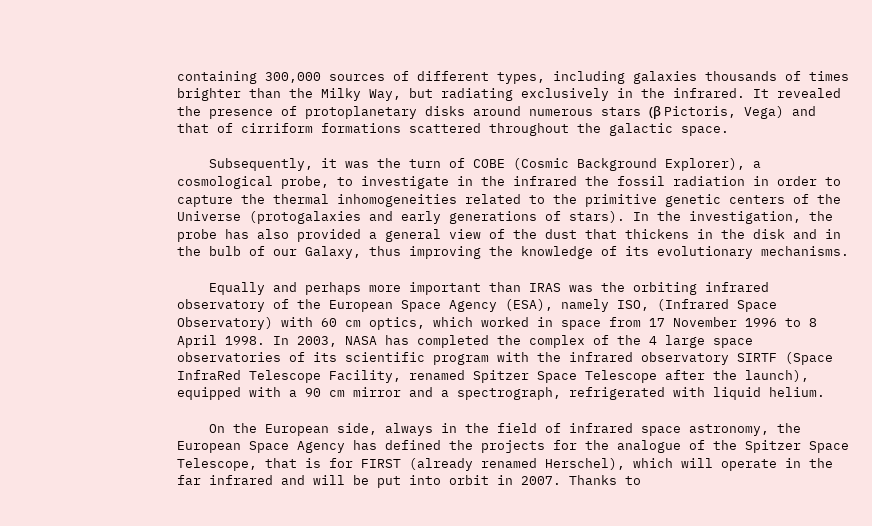containing 300,000 sources of different types, including galaxies thousands of times brighter than the Milky Way, but radiating exclusively in the infrared. It revealed the presence of protoplanetary disks around numerous stars (β Pictoris, Vega) and that of cirriform formations scattered throughout the galactic space.

    Subsequently, it was the turn of COBE (Cosmic Background Explorer), a cosmological probe, to investigate in the infrared the fossil radiation in order to capture the thermal inhomogeneities related to the primitive genetic centers of the Universe (protogalaxies and early generations of stars). In the investigation, the probe has also provided a general view of the dust that thickens in the disk and in the bulb of our Galaxy, thus improving the knowledge of its evolutionary mechanisms.

    Equally and perhaps more important than IRAS was the orbiting infrared observatory of the European Space Agency (ESA), namely ISO, (Infrared Space Observatory) with 60 cm optics, which worked in space from 17 November 1996 to 8 April 1998. In 2003, NASA has completed the complex of the 4 large space observatories of its scientific program with the infrared observatory SIRTF (Space InfraRed Telescope Facility, renamed Spitzer Space Telescope after the launch), equipped with a 90 cm mirror and a spectrograph, refrigerated with liquid helium.

    On the European side, always in the field of infrared space astronomy, the European Space Agency has defined the projects for the analogue of the Spitzer Space Telescope, that is for FIRST (already renamed Herschel), which will operate in the far infrared and will be put into orbit in 2007. Thanks to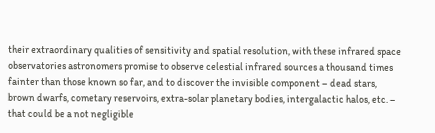their extraordinary qualities of sensitivity and spatial resolution, with these infrared space observatories astronomers promise to observe celestial infrared sources a thousand times fainter than those known so far, and to discover the invisible component – dead stars, brown dwarfs, cometary reservoirs, extra-solar planetary bodies, intergalactic halos, etc. – that could be a not negligible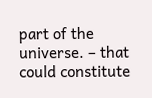part of the universe. – that could constitute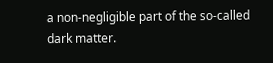a non-negligible part of the so-called dark matter.